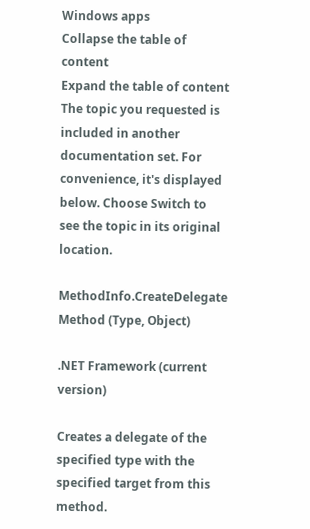Windows apps
Collapse the table of content
Expand the table of content
The topic you requested is included in another documentation set. For convenience, it's displayed below. Choose Switch to see the topic in its original location.

MethodInfo.CreateDelegate Method (Type, Object)

.NET Framework (current version)

Creates a delegate of the specified type with the specified target from this method.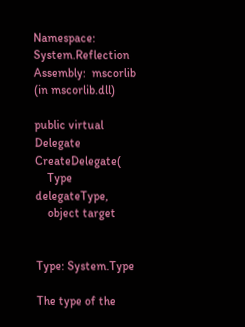Namespace:   System.Reflection
Assembly:  mscorlib (in mscorlib.dll)

public virtual Delegate CreateDelegate(
    Type delegateType,
    object target


Type: System.Type

The type of the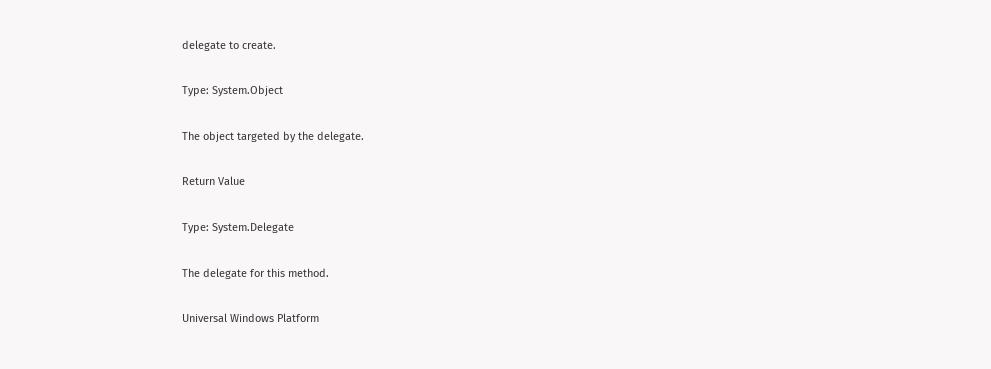delegate to create.

Type: System.Object

The object targeted by the delegate.

Return Value

Type: System.Delegate

The delegate for this method.

Universal Windows Platform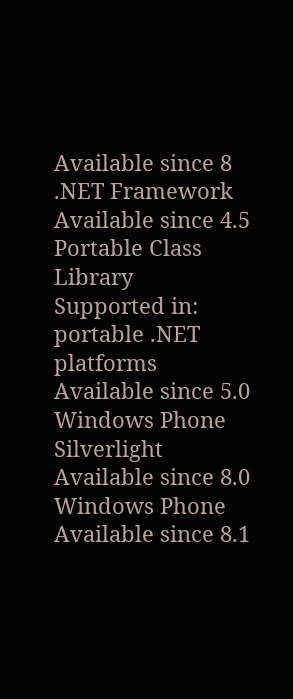Available since 8
.NET Framework
Available since 4.5
Portable Class Library
Supported in: portable .NET platforms
Available since 5.0
Windows Phone Silverlight
Available since 8.0
Windows Phone
Available since 8.1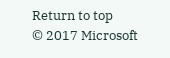Return to top
© 2017 Microsoft